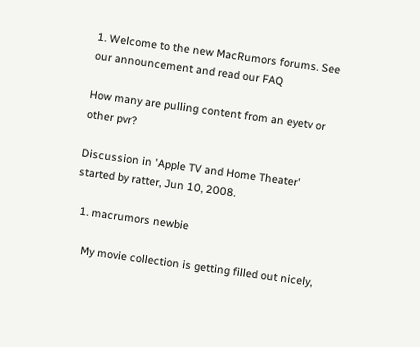1. Welcome to the new MacRumors forums. See our announcement and read our FAQ

How many are pulling content from an eyetv or other pvr?

Discussion in 'Apple TV and Home Theater' started by ratter, Jun 10, 2008.

  1. macrumors newbie

    My movie collection is getting filled out nicely,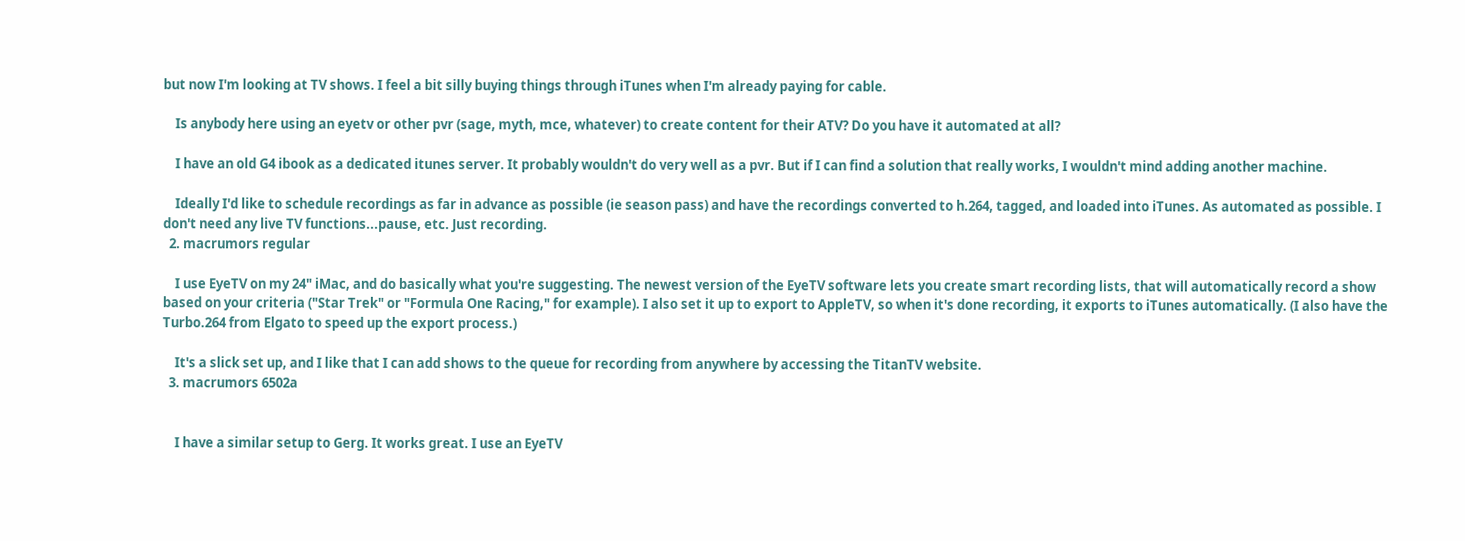but now I'm looking at TV shows. I feel a bit silly buying things through iTunes when I'm already paying for cable.

    Is anybody here using an eyetv or other pvr (sage, myth, mce, whatever) to create content for their ATV? Do you have it automated at all?

    I have an old G4 ibook as a dedicated itunes server. It probably wouldn't do very well as a pvr. But if I can find a solution that really works, I wouldn't mind adding another machine.

    Ideally I'd like to schedule recordings as far in advance as possible (ie season pass) and have the recordings converted to h.264, tagged, and loaded into iTunes. As automated as possible. I don't need any live TV functions...pause, etc. Just recording.
  2. macrumors regular

    I use EyeTV on my 24" iMac, and do basically what you're suggesting. The newest version of the EyeTV software lets you create smart recording lists, that will automatically record a show based on your criteria ("Star Trek" or "Formula One Racing," for example). I also set it up to export to AppleTV, so when it's done recording, it exports to iTunes automatically. (I also have the Turbo.264 from Elgato to speed up the export process.)

    It's a slick set up, and I like that I can add shows to the queue for recording from anywhere by accessing the TitanTV website.
  3. macrumors 6502a


    I have a similar setup to Gerg. It works great. I use an EyeTV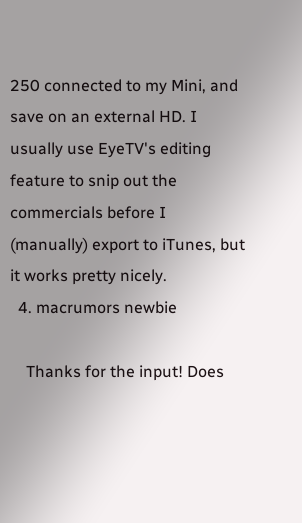250 connected to my Mini, and save on an external HD. I usually use EyeTV's editing feature to snip out the commercials before I (manually) export to iTunes, but it works pretty nicely.
  4. macrumors newbie

    Thanks for the input! Does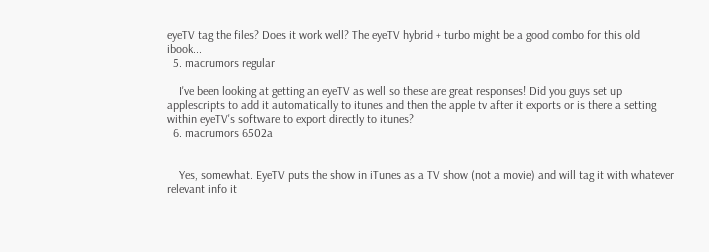eyeTV tag the files? Does it work well? The eyeTV hybrid + turbo might be a good combo for this old ibook...
  5. macrumors regular

    I've been looking at getting an eyeTV as well so these are great responses! Did you guys set up applescripts to add it automatically to itunes and then the apple tv after it exports or is there a setting within eyeTV's software to export directly to itunes?
  6. macrumors 6502a


    Yes, somewhat. EyeTV puts the show in iTunes as a TV show (not a movie) and will tag it with whatever relevant info it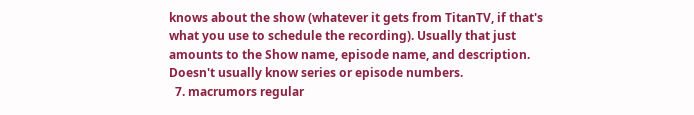knows about the show (whatever it gets from TitanTV, if that's what you use to schedule the recording). Usually that just amounts to the Show name, episode name, and description. Doesn't usually know series or episode numbers.
  7. macrumors regular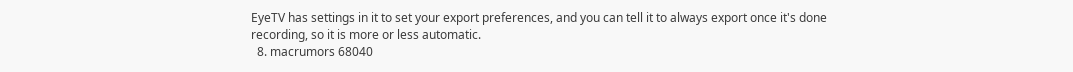EyeTV has settings in it to set your export preferences, and you can tell it to always export once it's done recording, so it is more or less automatic.
  8. macrumors 68040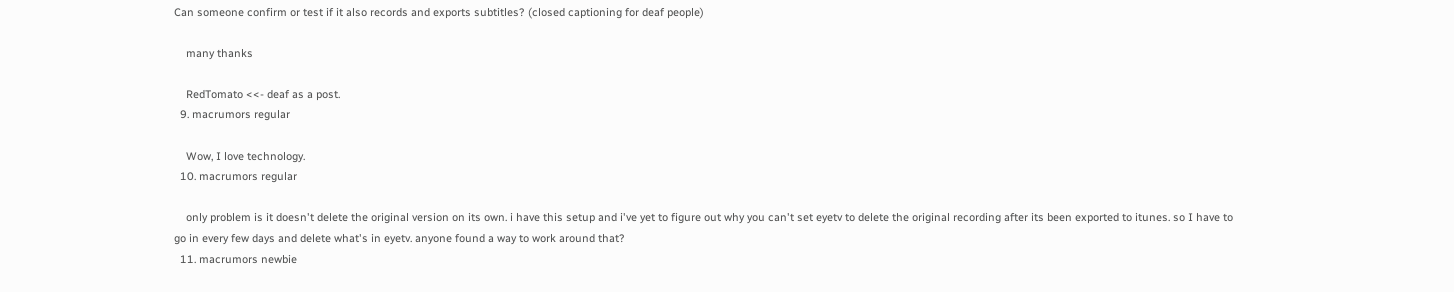Can someone confirm or test if it also records and exports subtitles? (closed captioning for deaf people)

    many thanks

    RedTomato <<- deaf as a post.
  9. macrumors regular

    Wow, I love technology.
  10. macrumors regular

    only problem is it doesn't delete the original version on its own. i have this setup and i've yet to figure out why you can't set eyetv to delete the original recording after its been exported to itunes. so I have to go in every few days and delete what's in eyetv. anyone found a way to work around that?
  11. macrumors newbie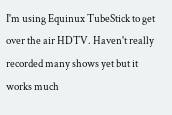I'm using Equinux TubeStick to get over the air HDTV. Haven't really recorded many shows yet but it works much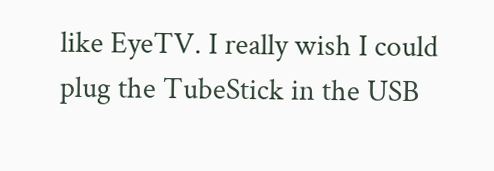like EyeTV. I really wish I could plug the TubeStick in the USB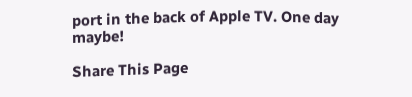port in the back of Apple TV. One day maybe!

Share This Page